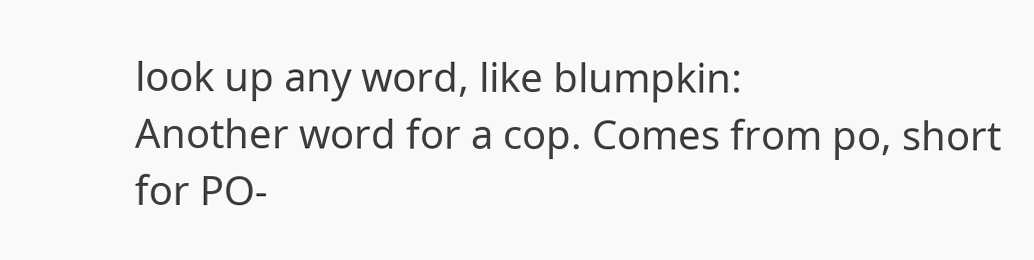look up any word, like blumpkin:
Another word for a cop. Comes from po, short for PO-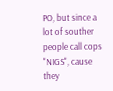PO, but since a lot of souther people call cops "NIGS", cause they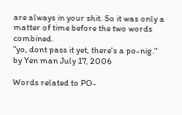are always in your shit. So it was only a matter of time before the two words combined.
"yo, dont pass it yet, there's a po-nig."
by Yen man July 17, 2006

Words related to PO-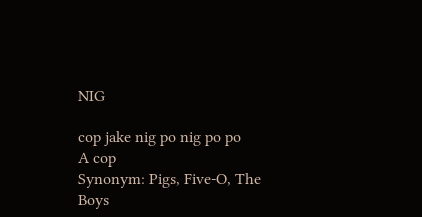NIG

cop jake nig po nig po po
A cop
Synonym: Pigs, Five-O, The Boys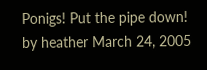Ponigs! Put the pipe down!
by heather March 24, 2005